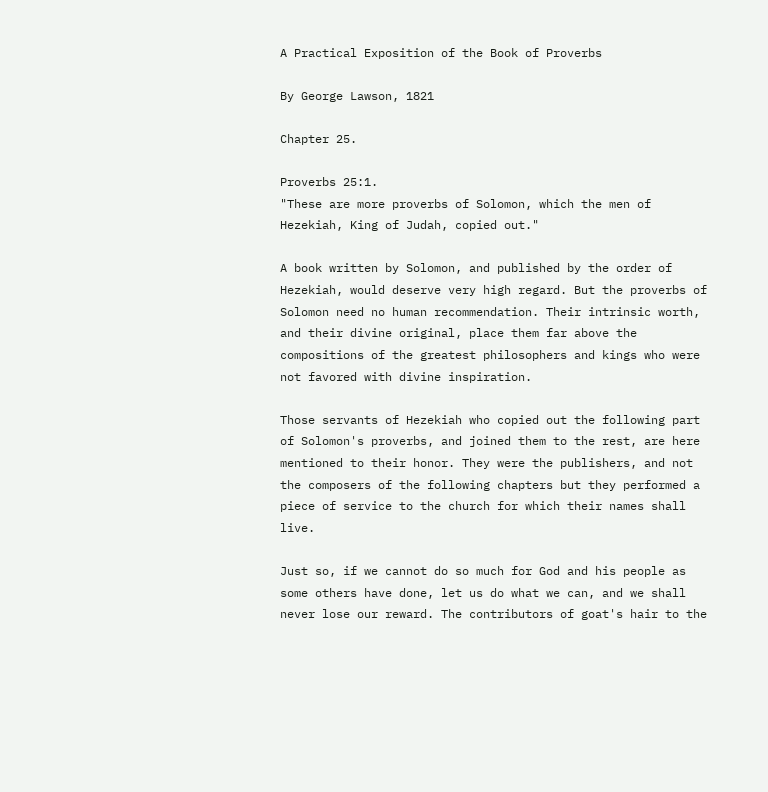A Practical Exposition of the Book of Proverbs

By George Lawson, 1821

Chapter 25.

Proverbs 25:1.
"These are more proverbs of Solomon, which the men of Hezekiah, King of Judah, copied out."

A book written by Solomon, and published by the order of Hezekiah, would deserve very high regard. But the proverbs of Solomon need no human recommendation. Their intrinsic worth, and their divine original, place them far above the compositions of the greatest philosophers and kings who were not favored with divine inspiration.

Those servants of Hezekiah who copied out the following part of Solomon's proverbs, and joined them to the rest, are here mentioned to their honor. They were the publishers, and not the composers of the following chapters but they performed a piece of service to the church for which their names shall live.

Just so, if we cannot do so much for God and his people as some others have done, let us do what we can, and we shall never lose our reward. The contributors of goat's hair to the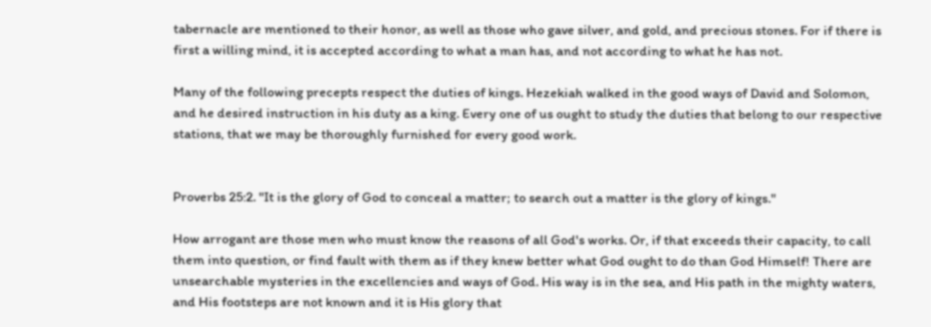tabernacle are mentioned to their honor, as well as those who gave silver, and gold, and precious stones. For if there is first a willing mind, it is accepted according to what a man has, and not according to what he has not.

Many of the following precepts respect the duties of kings. Hezekiah walked in the good ways of David and Solomon, and he desired instruction in his duty as a king. Every one of us ought to study the duties that belong to our respective stations, that we may be thoroughly furnished for every good work.


Proverbs 25:2. "It is the glory of God to conceal a matter; to search out a matter is the glory of kings."

How arrogant are those men who must know the reasons of all God's works. Or, if that exceeds their capacity, to call them into question, or find fault with them as if they knew better what God ought to do than God Himself! There are unsearchable mysteries in the excellencies and ways of God. His way is in the sea, and His path in the mighty waters, and His footsteps are not known and it is His glory that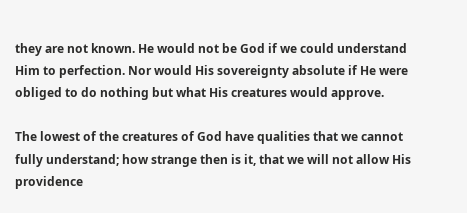they are not known. He would not be God if we could understand Him to perfection. Nor would His sovereignty absolute if He were obliged to do nothing but what His creatures would approve.

The lowest of the creatures of God have qualities that we cannot fully understand; how strange then is it, that we will not allow His providence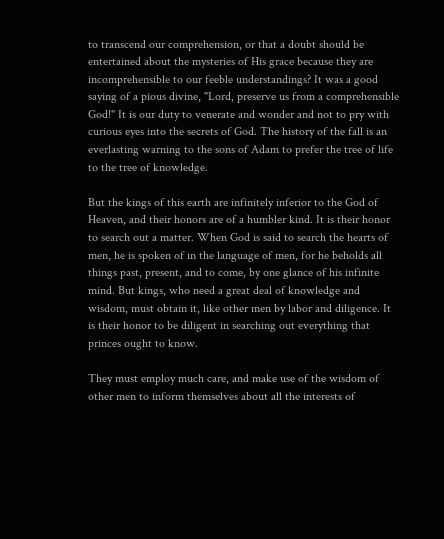to transcend our comprehension, or that a doubt should be entertained about the mysteries of His grace because they are incomprehensible to our feeble understandings? It was a good saying of a pious divine, "Lord, preserve us from a comprehensible God!" It is our duty to venerate and wonder and not to pry with curious eyes into the secrets of God. The history of the fall is an everlasting warning to the sons of Adam to prefer the tree of life to the tree of knowledge.

But the kings of this earth are infinitely inferior to the God of Heaven, and their honors are of a humbler kind. It is their honor to search out a matter. When God is said to search the hearts of men, he is spoken of in the language of men, for he beholds all things past, present, and to come, by one glance of his infinite mind. But kings, who need a great deal of knowledge and wisdom, must obtain it, like other men by labor and diligence. It is their honor to be diligent in searching out everything that princes ought to know.

They must employ much care, and make use of the wisdom of other men to inform themselves about all the interests of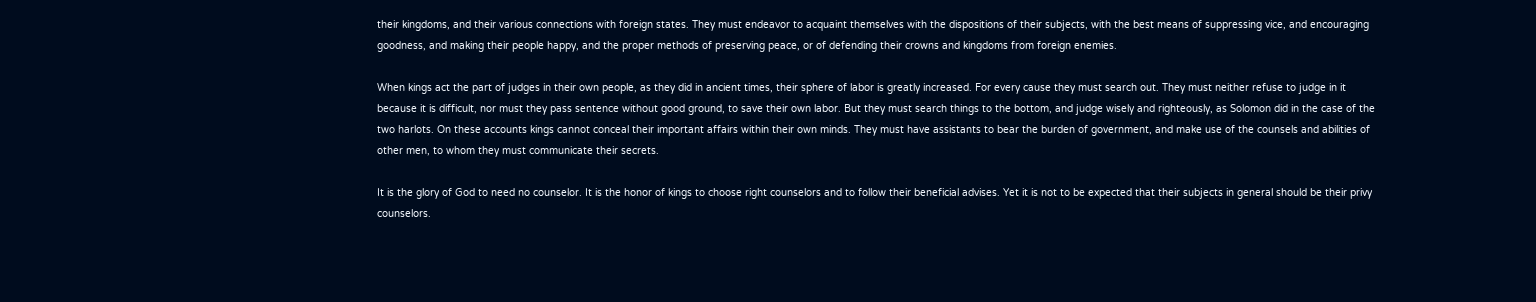their kingdoms, and their various connections with foreign states. They must endeavor to acquaint themselves with the dispositions of their subjects, with the best means of suppressing vice, and encouraging goodness, and making their people happy, and the proper methods of preserving peace, or of defending their crowns and kingdoms from foreign enemies.

When kings act the part of judges in their own people, as they did in ancient times, their sphere of labor is greatly increased. For every cause they must search out. They must neither refuse to judge in it because it is difficult, nor must they pass sentence without good ground, to save their own labor. But they must search things to the bottom, and judge wisely and righteously, as Solomon did in the case of the two harlots. On these accounts kings cannot conceal their important affairs within their own minds. They must have assistants to bear the burden of government, and make use of the counsels and abilities of other men, to whom they must communicate their secrets.

It is the glory of God to need no counselor. It is the honor of kings to choose right counselors and to follow their beneficial advises. Yet it is not to be expected that their subjects in general should be their privy counselors.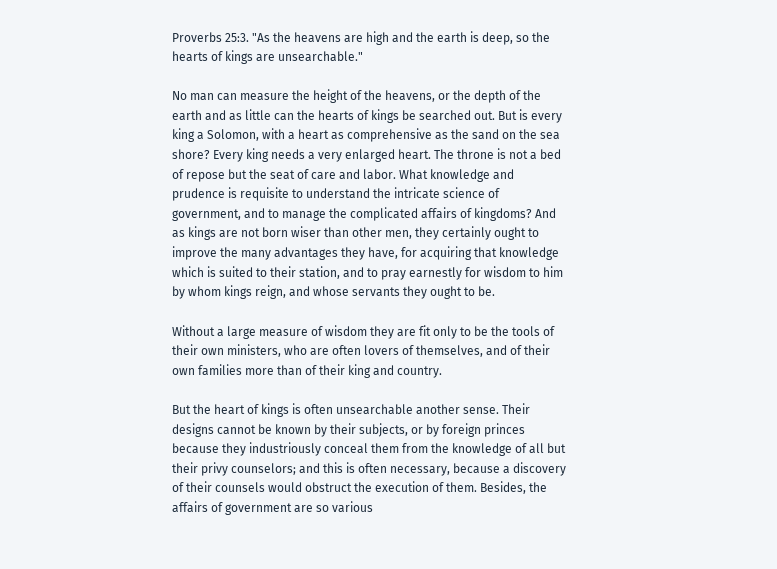Proverbs 25:3. "As the heavens are high and the earth is deep, so the hearts of kings are unsearchable."

No man can measure the height of the heavens, or the depth of the earth and as little can the hearts of kings be searched out. But is every king a Solomon, with a heart as comprehensive as the sand on the sea shore? Every king needs a very enlarged heart. The throne is not a bed of repose but the seat of care and labor. What knowledge and prudence is requisite to understand the intricate science of government, and to manage the complicated affairs of kingdoms? And as kings are not born wiser than other men, they certainly ought to improve the many advantages they have, for acquiring that knowledge which is suited to their station, and to pray earnestly for wisdom to him by whom kings reign, and whose servants they ought to be.

Without a large measure of wisdom they are fit only to be the tools of their own ministers, who are often lovers of themselves, and of their own families more than of their king and country.

But the heart of kings is often unsearchable another sense. Their designs cannot be known by their subjects, or by foreign princes because they industriously conceal them from the knowledge of all but their privy counselors; and this is often necessary, because a discovery of their counsels would obstruct the execution of them. Besides, the affairs of government are so various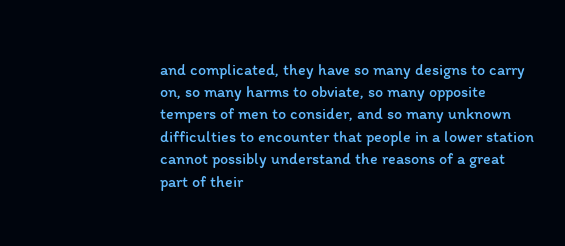and complicated, they have so many designs to carry on, so many harms to obviate, so many opposite tempers of men to consider, and so many unknown difficulties to encounter that people in a lower station cannot possibly understand the reasons of a great part of their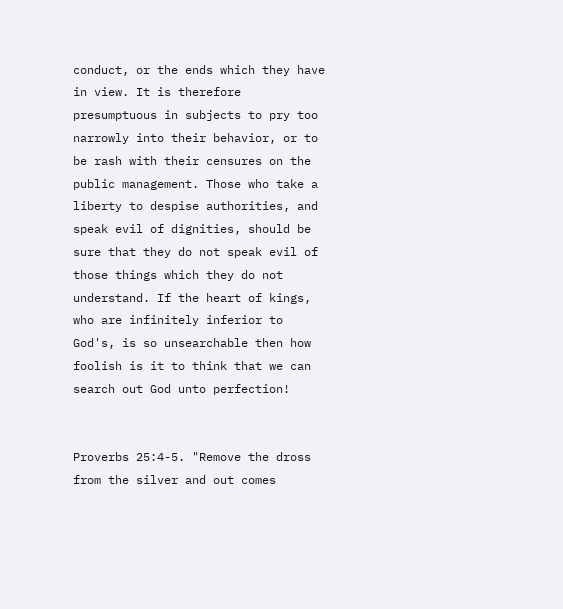conduct, or the ends which they have in view. It is therefore presumptuous in subjects to pry too narrowly into their behavior, or to be rash with their censures on the public management. Those who take a liberty to despise authorities, and speak evil of dignities, should be sure that they do not speak evil of those things which they do not understand. If the heart of kings, who are infinitely inferior to God's, is so unsearchable then how foolish is it to think that we can search out God unto perfection!


Proverbs 25:4-5. "Remove the dross from the silver and out comes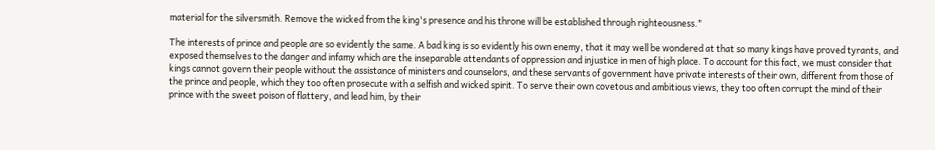material for the silversmith. Remove the wicked from the king's presence and his throne will be established through righteousness."

The interests of prince and people are so evidently the same. A bad king is so evidently his own enemy, that it may well be wondered at that so many kings have proved tyrants, and exposed themselves to the danger and infamy which are the inseparable attendants of oppression and injustice in men of high place. To account for this fact, we must consider that kings cannot govern their people without the assistance of ministers and counselors, and these servants of government have private interests of their own, different from those of the prince and people, which they too often prosecute with a selfish and wicked spirit. To serve their own covetous and ambitious views, they too often corrupt the mind of their prince with the sweet poison of flattery, and lead him, by their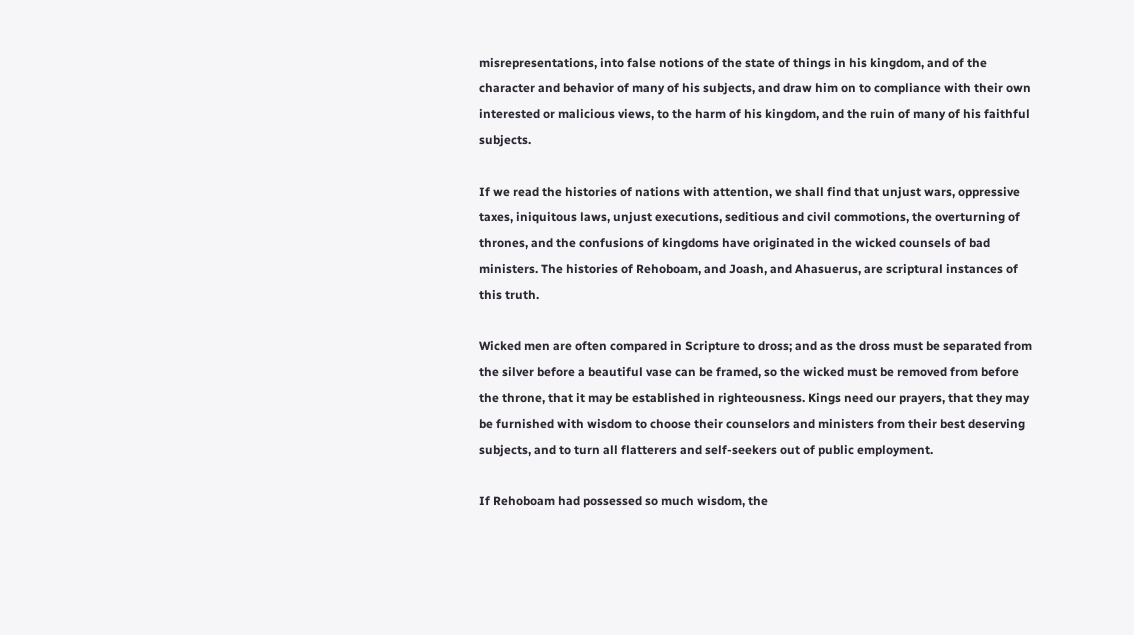misrepresentations, into false notions of the state of things in his kingdom, and of the character and behavior of many of his subjects, and draw him on to compliance with their own interested or malicious views, to the harm of his kingdom, and the ruin of many of his faithful subjects.

If we read the histories of nations with attention, we shall find that unjust wars, oppressive taxes, iniquitous laws, unjust executions, seditious and civil commotions, the overturning of thrones, and the confusions of kingdoms have originated in the wicked counsels of bad ministers. The histories of Rehoboam, and Joash, and Ahasuerus, are scriptural instances of this truth.

Wicked men are often compared in Scripture to dross; and as the dross must be separated from the silver before a beautiful vase can be framed, so the wicked must be removed from before the throne, that it may be established in righteousness. Kings need our prayers, that they may be furnished with wisdom to choose their counselors and ministers from their best deserving subjects, and to turn all flatterers and self-seekers out of public employment.

If Rehoboam had possessed so much wisdom, the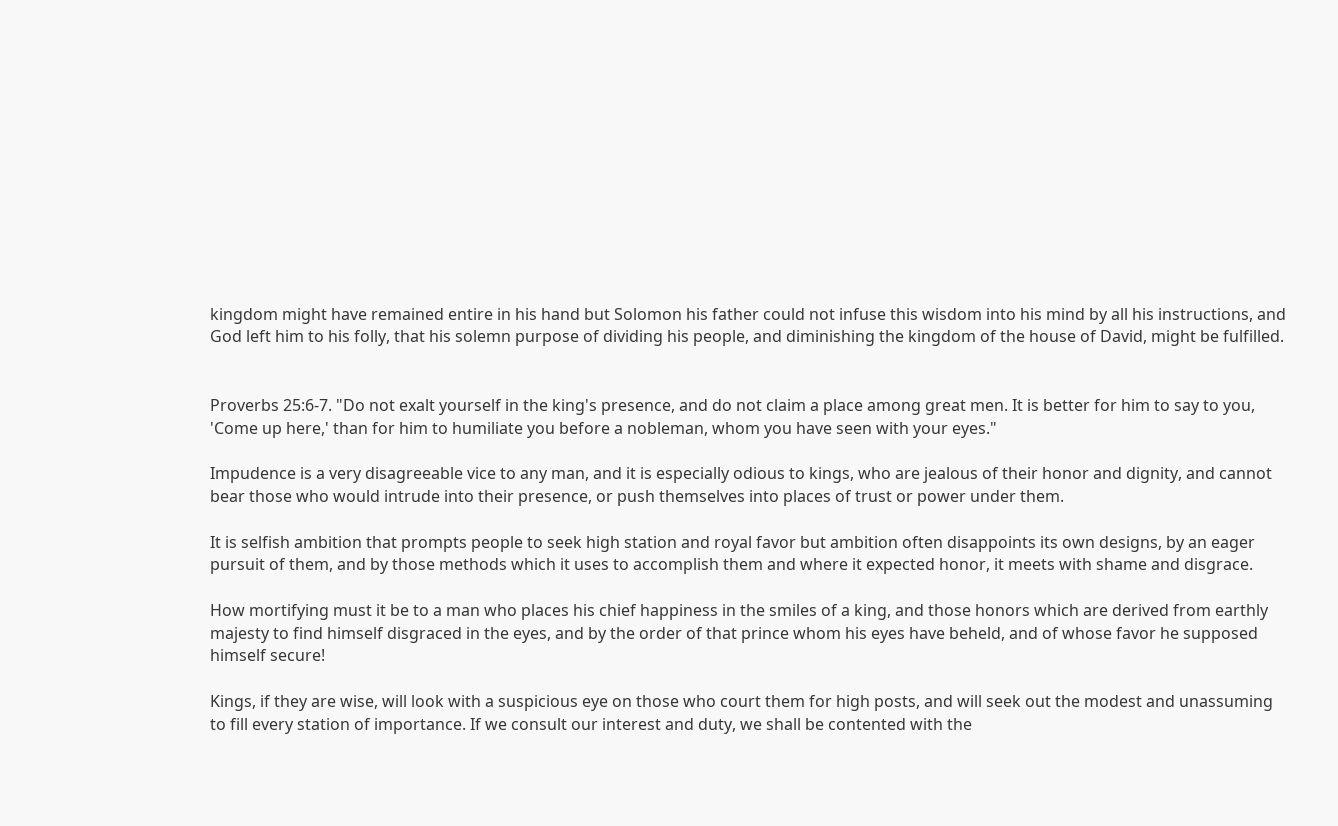kingdom might have remained entire in his hand but Solomon his father could not infuse this wisdom into his mind by all his instructions, and God left him to his folly, that his solemn purpose of dividing his people, and diminishing the kingdom of the house of David, might be fulfilled.


Proverbs 25:6-7. "Do not exalt yourself in the king's presence, and do not claim a place among great men. It is better for him to say to you, 'Come up here,' than for him to humiliate you before a nobleman, whom you have seen with your eyes."

Impudence is a very disagreeable vice to any man, and it is especially odious to kings, who are jealous of their honor and dignity, and cannot bear those who would intrude into their presence, or push themselves into places of trust or power under them.

It is selfish ambition that prompts people to seek high station and royal favor but ambition often disappoints its own designs, by an eager pursuit of them, and by those methods which it uses to accomplish them and where it expected honor, it meets with shame and disgrace.

How mortifying must it be to a man who places his chief happiness in the smiles of a king, and those honors which are derived from earthly majesty to find himself disgraced in the eyes, and by the order of that prince whom his eyes have beheld, and of whose favor he supposed himself secure!

Kings, if they are wise, will look with a suspicious eye on those who court them for high posts, and will seek out the modest and unassuming to fill every station of importance. If we consult our interest and duty, we shall be contented with the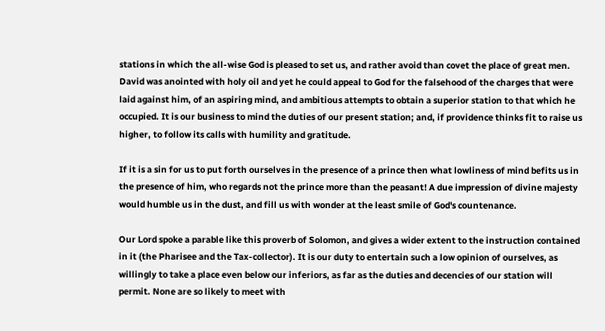stations in which the all-wise God is pleased to set us, and rather avoid than covet the place of great men. David was anointed with holy oil and yet he could appeal to God for the falsehood of the charges that were laid against him, of an aspiring mind, and ambitious attempts to obtain a superior station to that which he occupied. It is our business to mind the duties of our present station; and, if providence thinks fit to raise us higher, to follow its calls with humility and gratitude.

If it is a sin for us to put forth ourselves in the presence of a prince then what lowliness of mind befits us in the presence of him, who regards not the prince more than the peasant! A due impression of divine majesty would humble us in the dust, and fill us with wonder at the least smile of God's countenance.

Our Lord spoke a parable like this proverb of Solomon, and gives a wider extent to the instruction contained in it (the Pharisee and the Tax-collector). It is our duty to entertain such a low opinion of ourselves, as willingly to take a place even below our inferiors, as far as the duties and decencies of our station will permit. None are so likely to meet with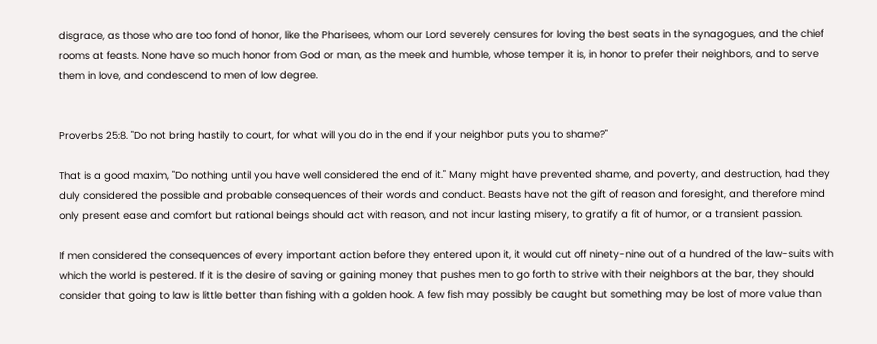disgrace, as those who are too fond of honor, like the Pharisees, whom our Lord severely censures for loving the best seats in the synagogues, and the chief rooms at feasts. None have so much honor from God or man, as the meek and humble, whose temper it is, in honor to prefer their neighbors, and to serve them in love, and condescend to men of low degree.


Proverbs 25:8. "Do not bring hastily to court, for what will you do in the end if your neighbor puts you to shame?"

That is a good maxim, "Do nothing until you have well considered the end of it." Many might have prevented shame, and poverty, and destruction, had they duly considered the possible and probable consequences of their words and conduct. Beasts have not the gift of reason and foresight, and therefore mind only present ease and comfort but rational beings should act with reason, and not incur lasting misery, to gratify a fit of humor, or a transient passion.

If men considered the consequences of every important action before they entered upon it, it would cut off ninety-nine out of a hundred of the law-suits with which the world is pestered. If it is the desire of saving or gaining money that pushes men to go forth to strive with their neighbors at the bar, they should consider that going to law is little better than fishing with a golden hook. A few fish may possibly be caught but something may be lost of more value than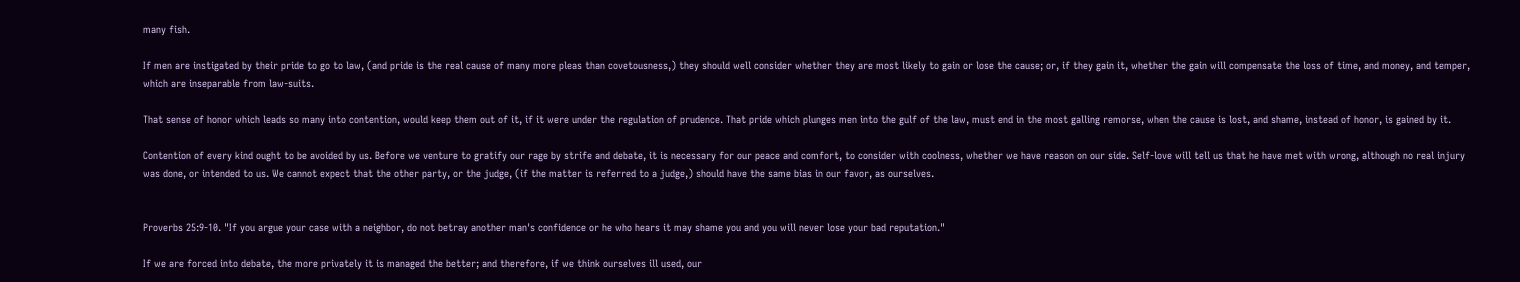many fish.

If men are instigated by their pride to go to law, (and pride is the real cause of many more pleas than covetousness,) they should well consider whether they are most likely to gain or lose the cause; or, if they gain it, whether the gain will compensate the loss of time, and money, and temper, which are inseparable from law-suits.

That sense of honor which leads so many into contention, would keep them out of it, if it were under the regulation of prudence. That pride which plunges men into the gulf of the law, must end in the most galling remorse, when the cause is lost, and shame, instead of honor, is gained by it.

Contention of every kind ought to be avoided by us. Before we venture to gratify our rage by strife and debate, it is necessary for our peace and comfort, to consider with coolness, whether we have reason on our side. Self-love will tell us that he have met with wrong, although no real injury was done, or intended to us. We cannot expect that the other party, or the judge, (if the matter is referred to a judge,) should have the same bias in our favor, as ourselves.


Proverbs 25:9-10. "If you argue your case with a neighbor, do not betray another man's confidence or he who hears it may shame you and you will never lose your bad reputation."

If we are forced into debate, the more privately it is managed the better; and therefore, if we think ourselves ill used, our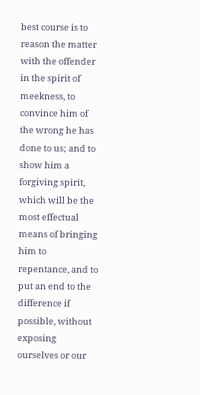best course is to reason the matter with the offender in the spirit of meekness, to convince him of the wrong he has done to us; and to show him a forgiving spirit, which will be the most effectual means of bringing him to repentance, and to put an end to the difference if possible, without exposing ourselves or our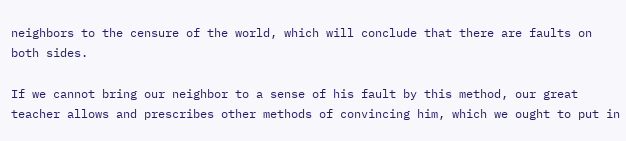neighbors to the censure of the world, which will conclude that there are faults on both sides.

If we cannot bring our neighbor to a sense of his fault by this method, our great teacher allows and prescribes other methods of convincing him, which we ought to put in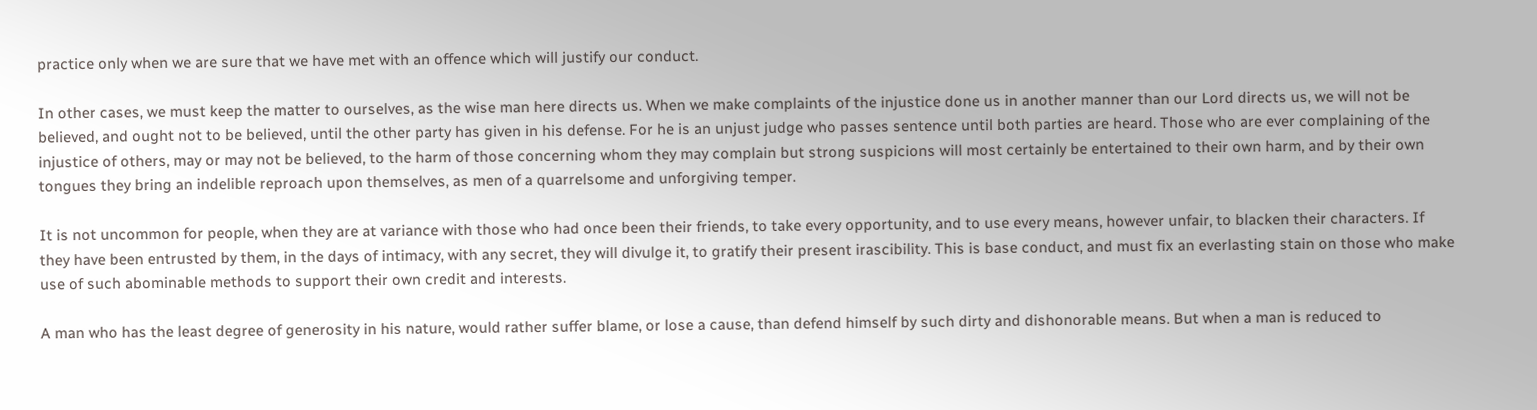practice only when we are sure that we have met with an offence which will justify our conduct.

In other cases, we must keep the matter to ourselves, as the wise man here directs us. When we make complaints of the injustice done us in another manner than our Lord directs us, we will not be believed, and ought not to be believed, until the other party has given in his defense. For he is an unjust judge who passes sentence until both parties are heard. Those who are ever complaining of the injustice of others, may or may not be believed, to the harm of those concerning whom they may complain but strong suspicions will most certainly be entertained to their own harm, and by their own tongues they bring an indelible reproach upon themselves, as men of a quarrelsome and unforgiving temper.

It is not uncommon for people, when they are at variance with those who had once been their friends, to take every opportunity, and to use every means, however unfair, to blacken their characters. If they have been entrusted by them, in the days of intimacy, with any secret, they will divulge it, to gratify their present irascibility. This is base conduct, and must fix an everlasting stain on those who make use of such abominable methods to support their own credit and interests.

A man who has the least degree of generosity in his nature, would rather suffer blame, or lose a cause, than defend himself by such dirty and dishonorable means. But when a man is reduced to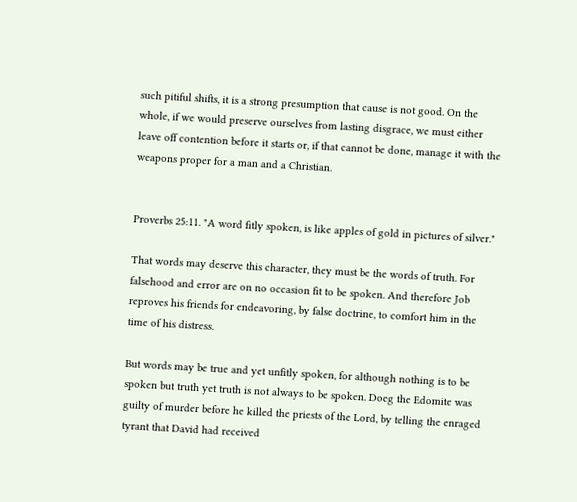such pitiful shifts, it is a strong presumption that cause is not good. On the whole, if we would preserve ourselves from lasting disgrace, we must either leave off contention before it starts or, if that cannot be done, manage it with the weapons proper for a man and a Christian.


Proverbs 25:11. "A word fitly spoken, is like apples of gold in pictures of silver."

That words may deserve this character, they must be the words of truth. For falsehood and error are on no occasion fit to be spoken. And therefore Job reproves his friends for endeavoring, by false doctrine, to comfort him in the time of his distress.

But words may be true and yet unfitly spoken, for although nothing is to be spoken but truth yet truth is not always to be spoken. Doeg the Edomite was guilty of murder before he killed the priests of the Lord, by telling the enraged tyrant that David had received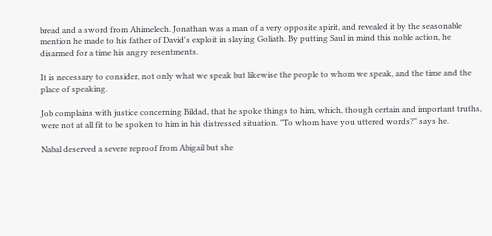bread and a sword from Ahimelech. Jonathan was a man of a very opposite spirit, and revealed it by the seasonable mention he made to his father of David's exploit in slaying Goliath. By putting Saul in mind this noble action, he disarmed for a time his angry resentments.

It is necessary to consider, not only what we speak but likewise the people to whom we speak, and the time and the place of speaking.

Job complains with justice concerning Bildad, that he spoke things to him, which, though certain and important truths, were not at all fit to be spoken to him in his distressed situation. "To whom have you uttered words?" says he.

Nabal deserved a severe reproof from Abigail but she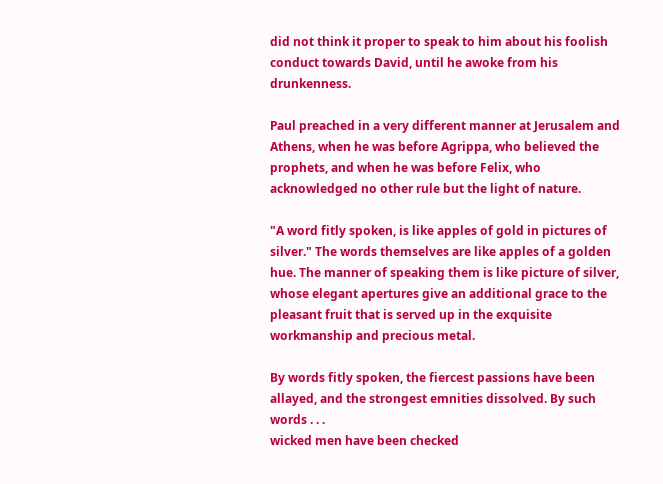did not think it proper to speak to him about his foolish conduct towards David, until he awoke from his drunkenness.

Paul preached in a very different manner at Jerusalem and Athens, when he was before Agrippa, who believed the prophets, and when he was before Felix, who acknowledged no other rule but the light of nature.

"A word fitly spoken, is like apples of gold in pictures of silver." The words themselves are like apples of a golden hue. The manner of speaking them is like picture of silver, whose elegant apertures give an additional grace to the pleasant fruit that is served up in the exquisite workmanship and precious metal.

By words fitly spoken, the fiercest passions have been allayed, and the strongest emnities dissolved. By such words . . .
wicked men have been checked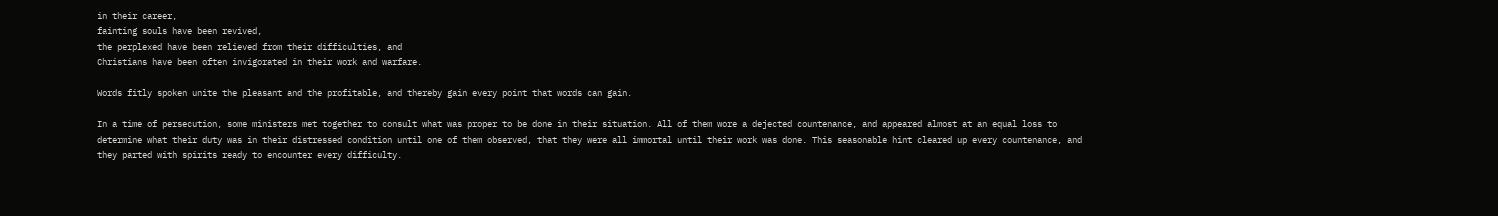in their career,
fainting souls have been revived,
the perplexed have been relieved from their difficulties, and
Christians have been often invigorated in their work and warfare.

Words fitly spoken unite the pleasant and the profitable, and thereby gain every point that words can gain.

In a time of persecution, some ministers met together to consult what was proper to be done in their situation. All of them wore a dejected countenance, and appeared almost at an equal loss to determine what their duty was in their distressed condition until one of them observed, that they were all immortal until their work was done. This seasonable hint cleared up every countenance, and they parted with spirits ready to encounter every difficulty.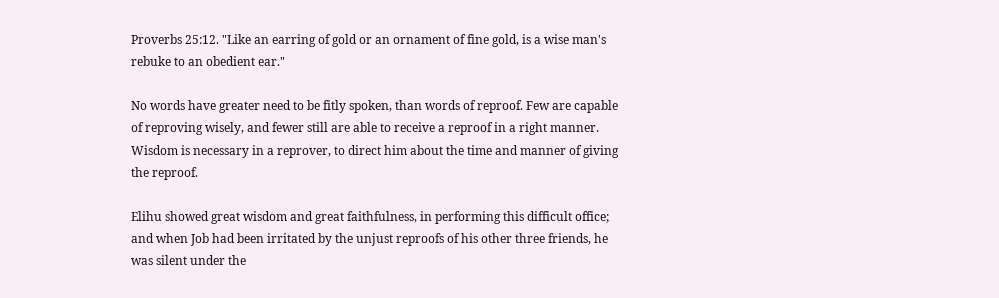Proverbs 25:12. "Like an earring of gold or an ornament of fine gold, is a wise man's rebuke to an obedient ear."

No words have greater need to be fitly spoken, than words of reproof. Few are capable of reproving wisely, and fewer still are able to receive a reproof in a right manner. Wisdom is necessary in a reprover, to direct him about the time and manner of giving the reproof.

Elihu showed great wisdom and great faithfulness, in performing this difficult office; and when Job had been irritated by the unjust reproofs of his other three friends, he was silent under the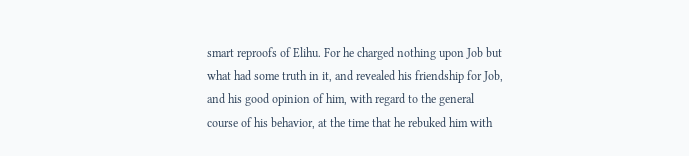smart reproofs of Elihu. For he charged nothing upon Job but what had some truth in it, and revealed his friendship for Job, and his good opinion of him, with regard to the general course of his behavior, at the time that he rebuked him with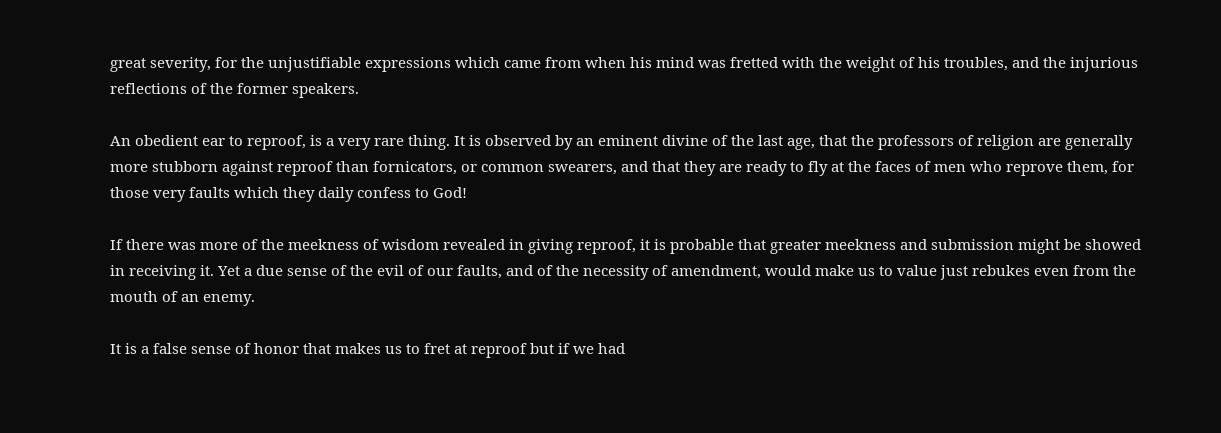great severity, for the unjustifiable expressions which came from when his mind was fretted with the weight of his troubles, and the injurious reflections of the former speakers.

An obedient ear to reproof, is a very rare thing. It is observed by an eminent divine of the last age, that the professors of religion are generally more stubborn against reproof than fornicators, or common swearers, and that they are ready to fly at the faces of men who reprove them, for those very faults which they daily confess to God!

If there was more of the meekness of wisdom revealed in giving reproof, it is probable that greater meekness and submission might be showed in receiving it. Yet a due sense of the evil of our faults, and of the necessity of amendment, would make us to value just rebukes even from the mouth of an enemy.

It is a false sense of honor that makes us to fret at reproof but if we had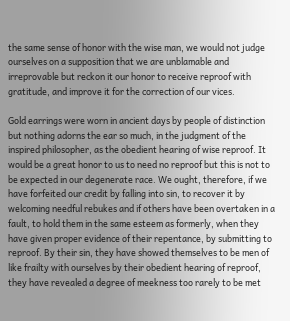the same sense of honor with the wise man, we would not judge ourselves on a supposition that we are unblamable and irreprovable but reckon it our honor to receive reproof with gratitude, and improve it for the correction of our vices.

Gold earrings were worn in ancient days by people of distinction but nothing adorns the ear so much, in the judgment of the inspired philosopher, as the obedient hearing of wise reproof. It would be a great honor to us to need no reproof but this is not to be expected in our degenerate race. We ought, therefore, if we have forfeited our credit by falling into sin, to recover it by welcoming needful rebukes and if others have been overtaken in a fault, to hold them in the same esteem as formerly, when they have given proper evidence of their repentance, by submitting to reproof. By their sin, they have showed themselves to be men of like frailty with ourselves by their obedient hearing of reproof, they have revealed a degree of meekness too rarely to be met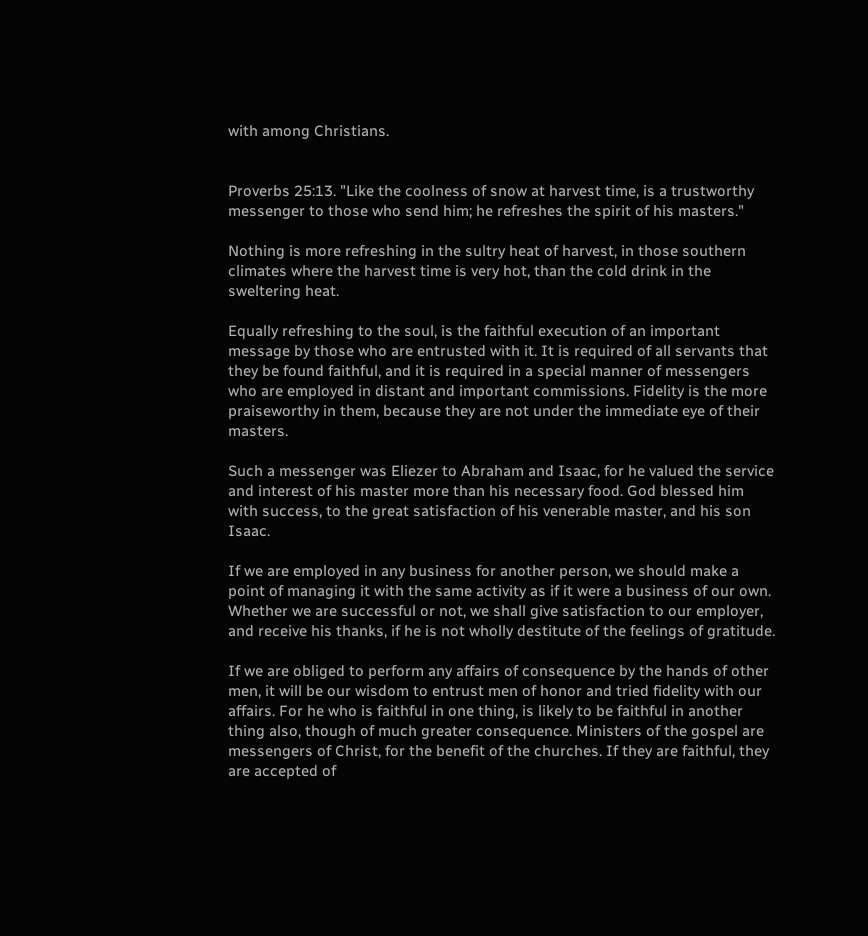with among Christians.


Proverbs 25:13. "Like the coolness of snow at harvest time, is a trustworthy messenger to those who send him; he refreshes the spirit of his masters."

Nothing is more refreshing in the sultry heat of harvest, in those southern climates where the harvest time is very hot, than the cold drink in the sweltering heat.

Equally refreshing to the soul, is the faithful execution of an important message by those who are entrusted with it. It is required of all servants that they be found faithful, and it is required in a special manner of messengers who are employed in distant and important commissions. Fidelity is the more praiseworthy in them, because they are not under the immediate eye of their masters.

Such a messenger was Eliezer to Abraham and Isaac, for he valued the service and interest of his master more than his necessary food. God blessed him with success, to the great satisfaction of his venerable master, and his son Isaac.

If we are employed in any business for another person, we should make a point of managing it with the same activity as if it were a business of our own. Whether we are successful or not, we shall give satisfaction to our employer, and receive his thanks, if he is not wholly destitute of the feelings of gratitude.

If we are obliged to perform any affairs of consequence by the hands of other men, it will be our wisdom to entrust men of honor and tried fidelity with our affairs. For he who is faithful in one thing, is likely to be faithful in another thing also, though of much greater consequence. Ministers of the gospel are messengers of Christ, for the benefit of the churches. If they are faithful, they are accepted of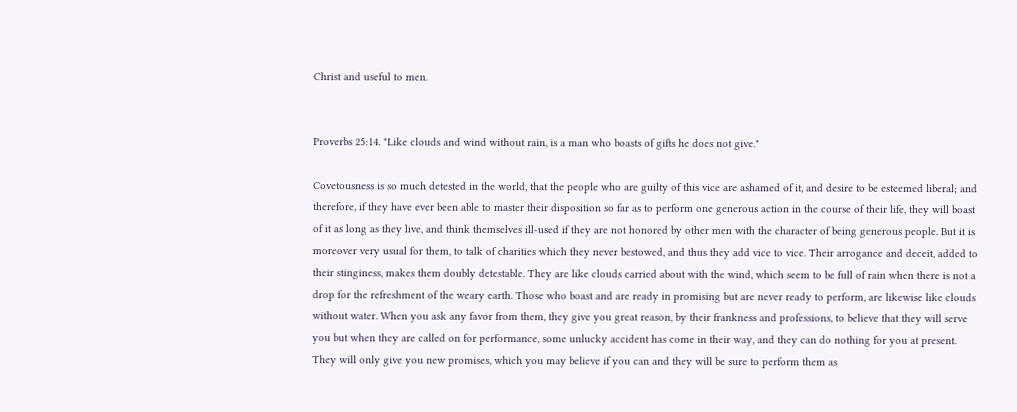Christ and useful to men.


Proverbs 25:14. "Like clouds and wind without rain, is a man who boasts of gifts he does not give."

Covetousness is so much detested in the world, that the people who are guilty of this vice are ashamed of it, and desire to be esteemed liberal; and therefore, if they have ever been able to master their disposition so far as to perform one generous action in the course of their life, they will boast of it as long as they live, and think themselves ill-used if they are not honored by other men with the character of being generous people. But it is moreover very usual for them, to talk of charities which they never bestowed, and thus they add vice to vice. Their arrogance and deceit, added to their stinginess, makes them doubly detestable. They are like clouds carried about with the wind, which seem to be full of rain when there is not a drop for the refreshment of the weary earth. Those who boast and are ready in promising but are never ready to perform, are likewise like clouds without water. When you ask any favor from them, they give you great reason, by their frankness and professions, to believe that they will serve you but when they are called on for performance, some unlucky accident has come in their way, and they can do nothing for you at present. They will only give you new promises, which you may believe if you can and they will be sure to perform them as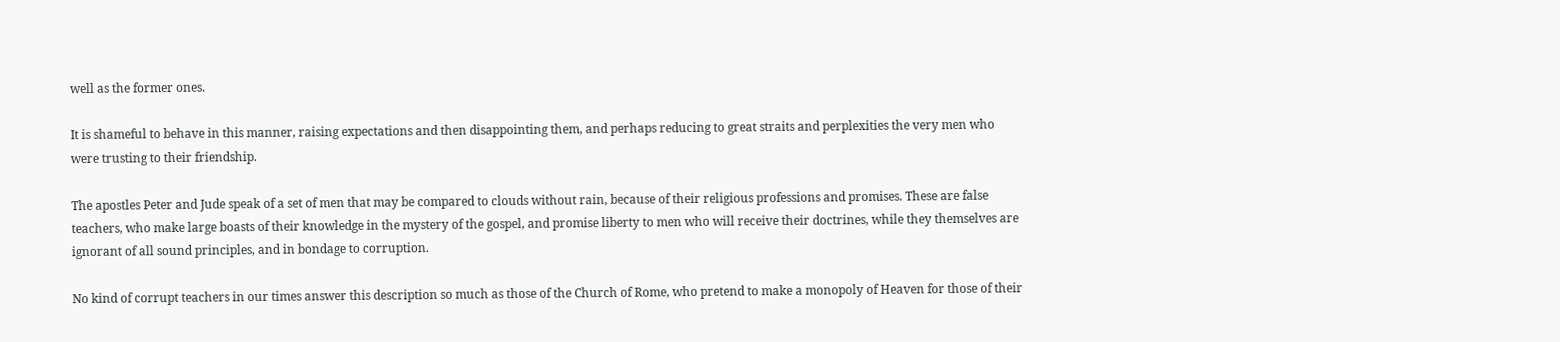well as the former ones.

It is shameful to behave in this manner, raising expectations and then disappointing them, and perhaps reducing to great straits and perplexities the very men who were trusting to their friendship.

The apostles Peter and Jude speak of a set of men that may be compared to clouds without rain, because of their religious professions and promises. These are false teachers, who make large boasts of their knowledge in the mystery of the gospel, and promise liberty to men who will receive their doctrines, while they themselves are ignorant of all sound principles, and in bondage to corruption.

No kind of corrupt teachers in our times answer this description so much as those of the Church of Rome, who pretend to make a monopoly of Heaven for those of their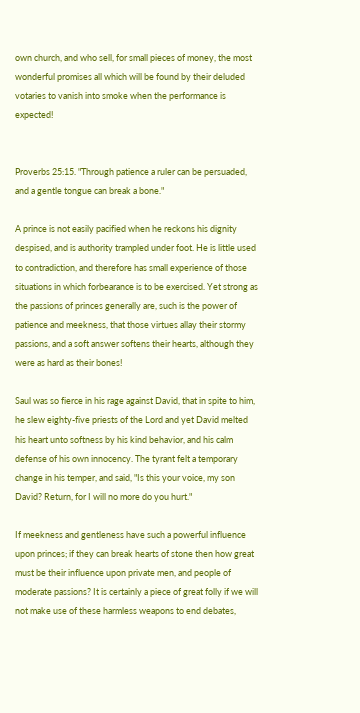own church, and who sell, for small pieces of money, the most wonderful promises all which will be found by their deluded votaries to vanish into smoke when the performance is expected!


Proverbs 25:15. "Through patience a ruler can be persuaded, and a gentle tongue can break a bone."

A prince is not easily pacified when he reckons his dignity despised, and is authority trampled under foot. He is little used to contradiction, and therefore has small experience of those situations in which forbearance is to be exercised. Yet strong as the passions of princes generally are, such is the power of patience and meekness, that those virtues allay their stormy passions, and a soft answer softens their hearts, although they were as hard as their bones!

Saul was so fierce in his rage against David, that in spite to him, he slew eighty-five priests of the Lord and yet David melted his heart unto softness by his kind behavior, and his calm defense of his own innocency. The tyrant felt a temporary change in his temper, and said, "Is this your voice, my son David? Return, for I will no more do you hurt."

If meekness and gentleness have such a powerful influence upon princes; if they can break hearts of stone then how great must be their influence upon private men, and people of moderate passions? It is certainly a piece of great folly if we will not make use of these harmless weapons to end debates,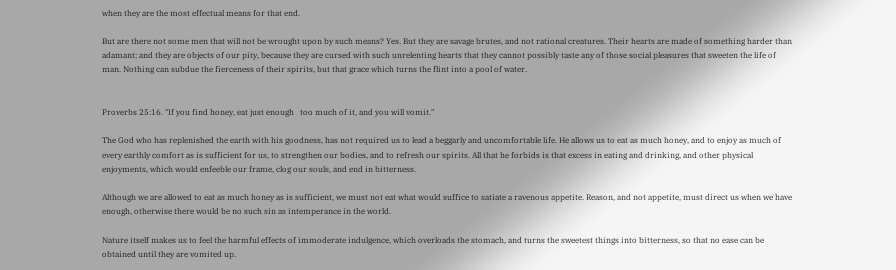when they are the most effectual means for that end.

But are there not some men that will not be wrought upon by such means? Yes. But they are savage brutes, and not rational creatures. Their hearts are made of something harder than adamant; and they are objects of our pity, because they are cursed with such unrelenting hearts that they cannot possibly taste any of those social pleasures that sweeten the life of man. Nothing can subdue the fierceness of their spirits, but that grace which turns the flint into a pool of water.


Proverbs 25:16. "If you find honey, eat just enough   too much of it, and you will vomit."

The God who has replenished the earth with his goodness, has not required us to lead a beggarly and uncomfortable life. He allows us to eat as much honey, and to enjoy as much of every earthly comfort as is sufficient for us, to strengthen our bodies, and to refresh our spirits. All that he forbids is that excess in eating and drinking, and other physical enjoyments, which would enfeeble our frame, clog our souls, and end in bitterness.

Although we are allowed to eat as much honey as is sufficient, we must not eat what would suffice to satiate a ravenous appetite. Reason, and not appetite, must direct us when we have enough, otherwise there would be no such sin as intemperance in the world.

Nature itself makes us to feel the harmful effects of immoderate indulgence, which overloads the stomach, and turns the sweetest things into bitterness, so that no ease can be obtained until they are vomited up.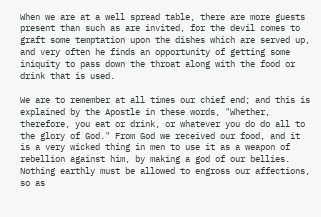When we are at a well spread table, there are more guests present than such as are invited, for the devil comes to graft some temptation upon the dishes which are served up, and very often he finds an opportunity of getting some iniquity to pass down the throat along with the food or drink that is used.

We are to remember at all times our chief end; and this is explained by the Apostle in these words, "Whether, therefore, you eat or drink, or whatever you do do all to the glory of God." From God we received our food, and it is a very wicked thing in men to use it as a weapon of rebellion against him, by making a god of our bellies. Nothing earthly must be allowed to engross our affections, so as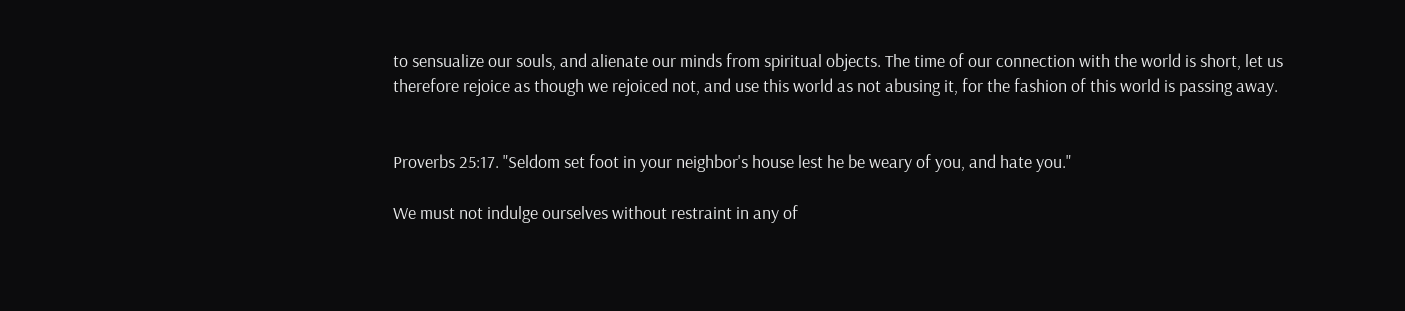to sensualize our souls, and alienate our minds from spiritual objects. The time of our connection with the world is short, let us therefore rejoice as though we rejoiced not, and use this world as not abusing it, for the fashion of this world is passing away.


Proverbs 25:17. "Seldom set foot in your neighbor's house lest he be weary of you, and hate you."

We must not indulge ourselves without restraint in any of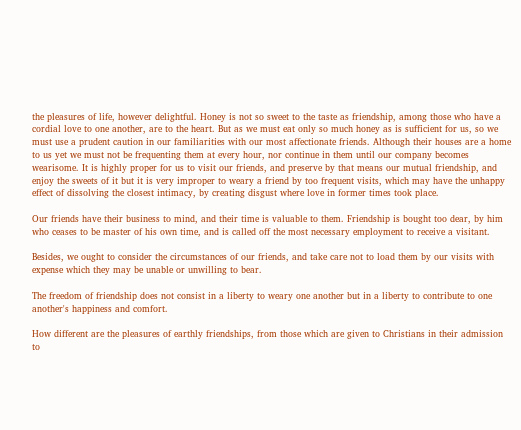the pleasures of life, however delightful. Honey is not so sweet to the taste as friendship, among those who have a cordial love to one another, are to the heart. But as we must eat only so much honey as is sufficient for us, so we must use a prudent caution in our familiarities with our most affectionate friends. Although their houses are a home to us yet we must not be frequenting them at every hour, nor continue in them until our company becomes wearisome. It is highly proper for us to visit our friends, and preserve by that means our mutual friendship, and enjoy the sweets of it but it is very improper to weary a friend by too frequent visits, which may have the unhappy effect of dissolving the closest intimacy, by creating disgust where love in former times took place.

Our friends have their business to mind, and their time is valuable to them. Friendship is bought too dear, by him who ceases to be master of his own time, and is called off the most necessary employment to receive a visitant.

Besides, we ought to consider the circumstances of our friends, and take care not to load them by our visits with expense which they may be unable or unwilling to bear.

The freedom of friendship does not consist in a liberty to weary one another but in a liberty to contribute to one another's happiness and comfort.

How different are the pleasures of earthly friendships, from those which are given to Christians in their admission to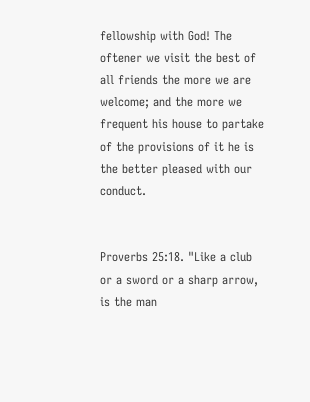fellowship with God! The oftener we visit the best of all friends the more we are welcome; and the more we frequent his house to partake of the provisions of it he is the better pleased with our conduct.


Proverbs 25:18. "Like a club or a sword or a sharp arrow, is the man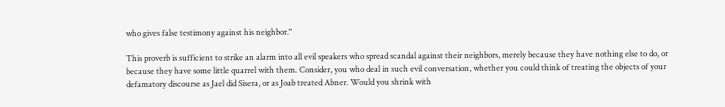who gives false testimony against his neighbor."

This proverb is sufficient to strike an alarm into all evil speakers who spread scandal against their neighbors, merely because they have nothing else to do, or because they have some little quarrel with them. Consider, you who deal in such evil conversation, whether you could think of treating the objects of your defamatory discourse as Jael did Sisera, or as Joab treated Abner. Would you shrink with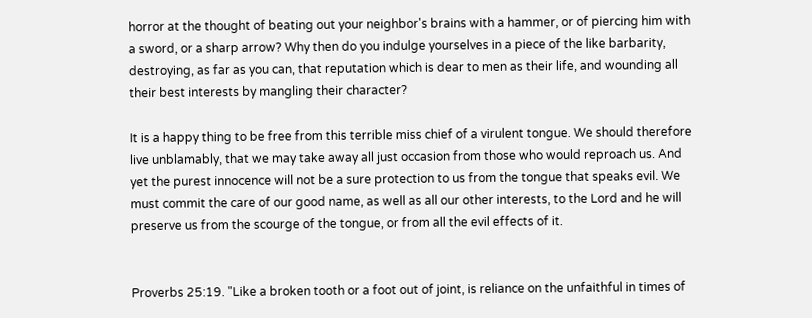horror at the thought of beating out your neighbor's brains with a hammer, or of piercing him with a sword, or a sharp arrow? Why then do you indulge yourselves in a piece of the like barbarity, destroying, as far as you can, that reputation which is dear to men as their life, and wounding all their best interests by mangling their character?

It is a happy thing to be free from this terrible miss chief of a virulent tongue. We should therefore live unblamably, that we may take away all just occasion from those who would reproach us. And yet the purest innocence will not be a sure protection to us from the tongue that speaks evil. We must commit the care of our good name, as well as all our other interests, to the Lord and he will preserve us from the scourge of the tongue, or from all the evil effects of it.


Proverbs 25:19. "Like a broken tooth or a foot out of joint, is reliance on the unfaithful in times of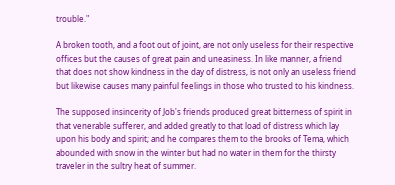trouble."

A broken tooth, and a foot out of joint, are not only useless for their respective offices but the causes of great pain and uneasiness. In like manner, a friend that does not show kindness in the day of distress, is not only an useless friend but likewise causes many painful feelings in those who trusted to his kindness.

The supposed insincerity of Job's friends produced great bitterness of spirit in that venerable sufferer, and added greatly to that load of distress which lay upon his body and spirit; and he compares them to the brooks of Tema, which abounded with snow in the winter but had no water in them for the thirsty traveler in the sultry heat of summer.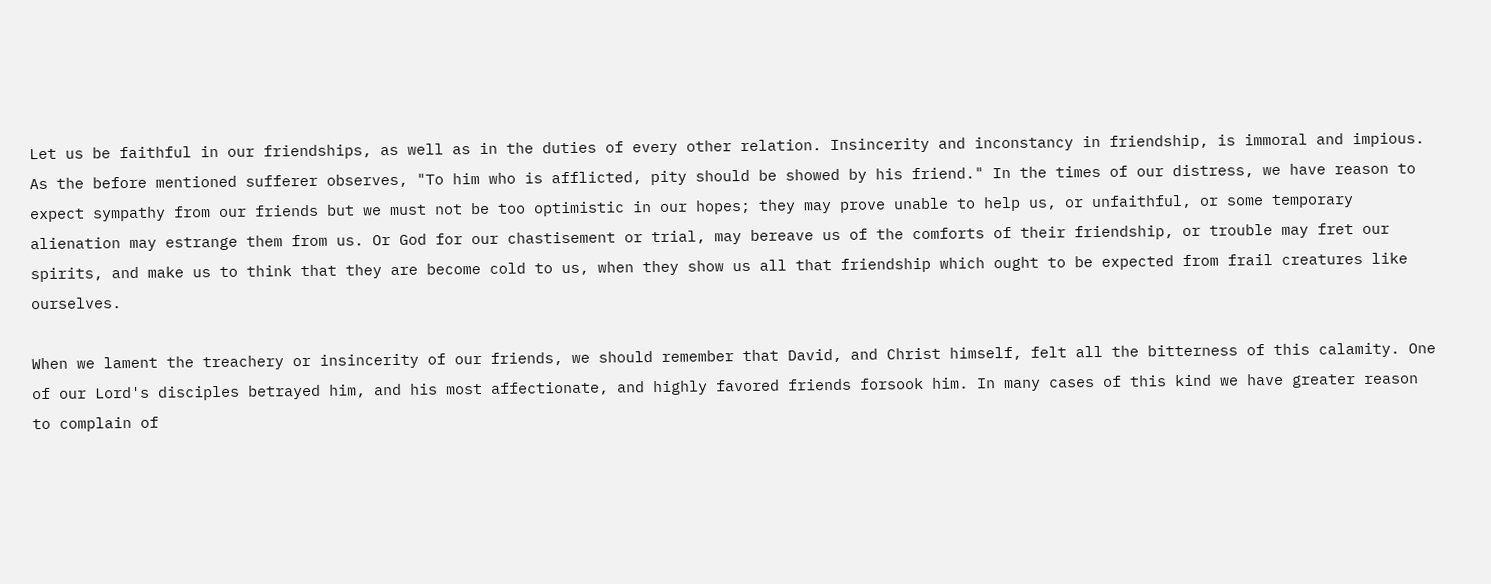Let us be faithful in our friendships, as well as in the duties of every other relation. Insincerity and inconstancy in friendship, is immoral and impious. As the before mentioned sufferer observes, "To him who is afflicted, pity should be showed by his friend." In the times of our distress, we have reason to expect sympathy from our friends but we must not be too optimistic in our hopes; they may prove unable to help us, or unfaithful, or some temporary alienation may estrange them from us. Or God for our chastisement or trial, may bereave us of the comforts of their friendship, or trouble may fret our spirits, and make us to think that they are become cold to us, when they show us all that friendship which ought to be expected from frail creatures like ourselves.

When we lament the treachery or insincerity of our friends, we should remember that David, and Christ himself, felt all the bitterness of this calamity. One of our Lord's disciples betrayed him, and his most affectionate, and highly favored friends forsook him. In many cases of this kind we have greater reason to complain of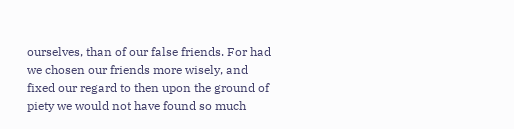ourselves, than of our false friends. For had we chosen our friends more wisely, and fixed our regard to then upon the ground of piety we would not have found so much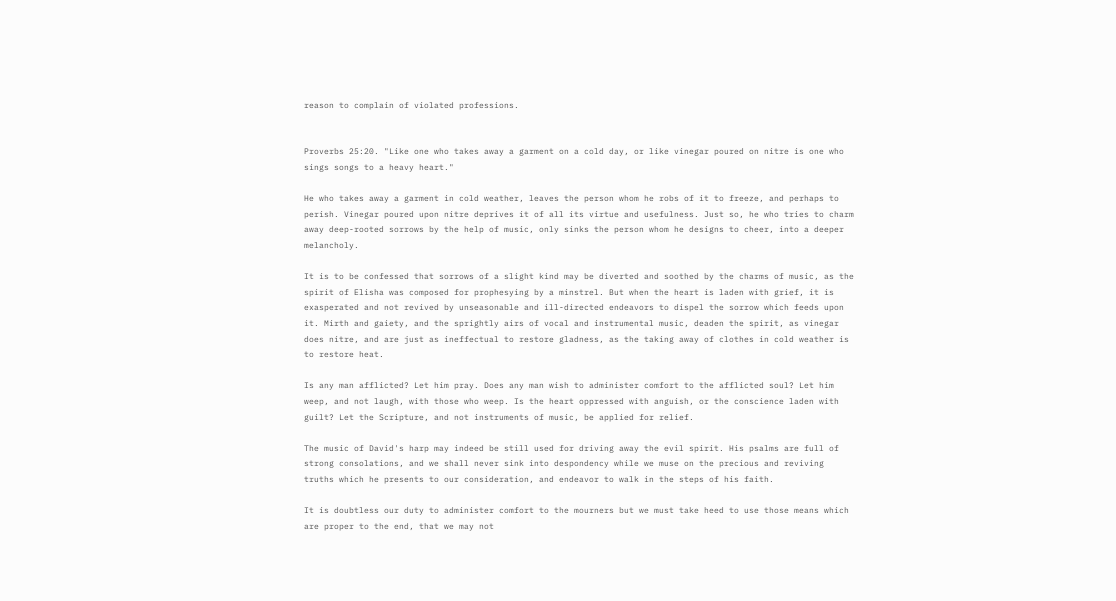reason to complain of violated professions.


Proverbs 25:20. "Like one who takes away a garment on a cold day, or like vinegar poured on nitre is one who sings songs to a heavy heart."

He who takes away a garment in cold weather, leaves the person whom he robs of it to freeze, and perhaps to perish. Vinegar poured upon nitre deprives it of all its virtue and usefulness. Just so, he who tries to charm away deep-rooted sorrows by the help of music, only sinks the person whom he designs to cheer, into a deeper melancholy.

It is to be confessed that sorrows of a slight kind may be diverted and soothed by the charms of music, as the spirit of Elisha was composed for prophesying by a minstrel. But when the heart is laden with grief, it is exasperated and not revived by unseasonable and ill-directed endeavors to dispel the sorrow which feeds upon it. Mirth and gaiety, and the sprightly airs of vocal and instrumental music, deaden the spirit, as vinegar does nitre, and are just as ineffectual to restore gladness, as the taking away of clothes in cold weather is to restore heat.

Is any man afflicted? Let him pray. Does any man wish to administer comfort to the afflicted soul? Let him weep, and not laugh, with those who weep. Is the heart oppressed with anguish, or the conscience laden with guilt? Let the Scripture, and not instruments of music, be applied for relief.

The music of David's harp may indeed be still used for driving away the evil spirit. His psalms are full of strong consolations, and we shall never sink into despondency while we muse on the precious and reviving truths which he presents to our consideration, and endeavor to walk in the steps of his faith.

It is doubtless our duty to administer comfort to the mourners but we must take heed to use those means which are proper to the end, that we may not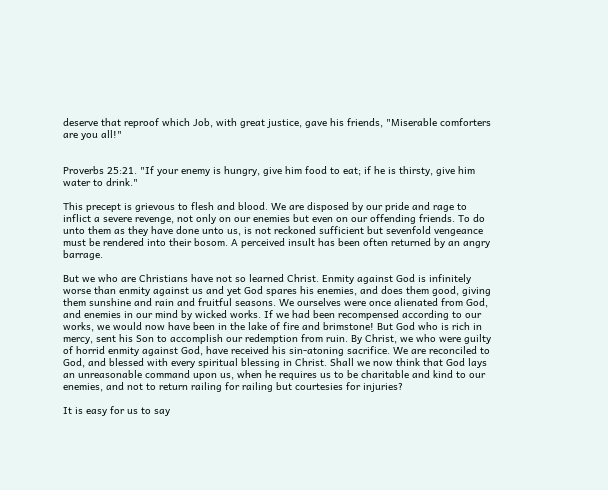deserve that reproof which Job, with great justice, gave his friends, "Miserable comforters are you all!"


Proverbs 25:21. "If your enemy is hungry, give him food to eat; if he is thirsty, give him water to drink."

This precept is grievous to flesh and blood. We are disposed by our pride and rage to inflict a severe revenge, not only on our enemies but even on our offending friends. To do unto them as they have done unto us, is not reckoned sufficient but sevenfold vengeance must be rendered into their bosom. A perceived insult has been often returned by an angry barrage.

But we who are Christians have not so learned Christ. Enmity against God is infinitely worse than enmity against us and yet God spares his enemies, and does them good, giving them sunshine and rain and fruitful seasons. We ourselves were once alienated from God, and enemies in our mind by wicked works. If we had been recompensed according to our works, we would now have been in the lake of fire and brimstone! But God who is rich in mercy, sent his Son to accomplish our redemption from ruin. By Christ, we who were guilty of horrid enmity against God, have received his sin-atoning sacrifice. We are reconciled to God, and blessed with every spiritual blessing in Christ. Shall we now think that God lays an unreasonable command upon us, when he requires us to be charitable and kind to our enemies, and not to return railing for railing but courtesies for injuries?

It is easy for us to say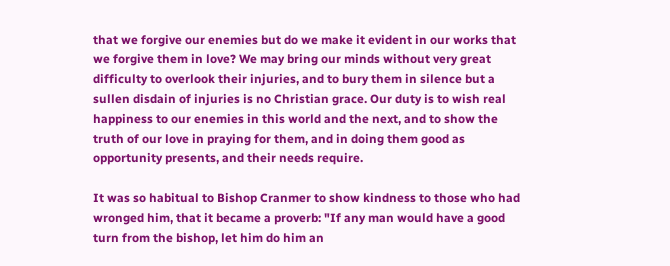that we forgive our enemies but do we make it evident in our works that we forgive them in love? We may bring our minds without very great difficulty to overlook their injuries, and to bury them in silence but a sullen disdain of injuries is no Christian grace. Our duty is to wish real happiness to our enemies in this world and the next, and to show the truth of our love in praying for them, and in doing them good as opportunity presents, and their needs require.

It was so habitual to Bishop Cranmer to show kindness to those who had wronged him, that it became a proverb: "If any man would have a good turn from the bishop, let him do him an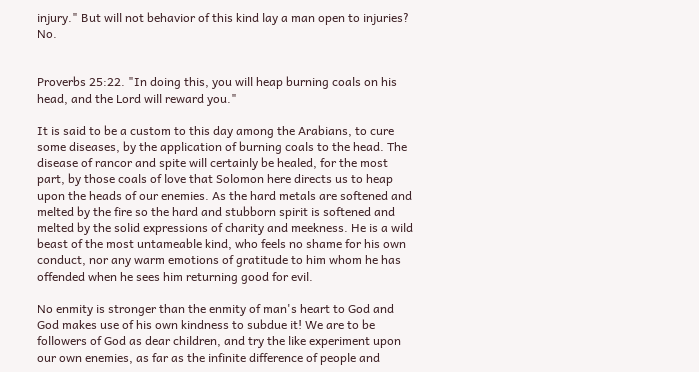injury." But will not behavior of this kind lay a man open to injuries? No.


Proverbs 25:22. "In doing this, you will heap burning coals on his head, and the Lord will reward you."

It is said to be a custom to this day among the Arabians, to cure some diseases, by the application of burning coals to the head. The disease of rancor and spite will certainly be healed, for the most part, by those coals of love that Solomon here directs us to heap upon the heads of our enemies. As the hard metals are softened and melted by the fire so the hard and stubborn spirit is softened and melted by the solid expressions of charity and meekness. He is a wild beast of the most untameable kind, who feels no shame for his own conduct, nor any warm emotions of gratitude to him whom he has offended when he sees him returning good for evil.

No enmity is stronger than the enmity of man's heart to God and God makes use of his own kindness to subdue it! We are to be followers of God as dear children, and try the like experiment upon our own enemies, as far as the infinite difference of people and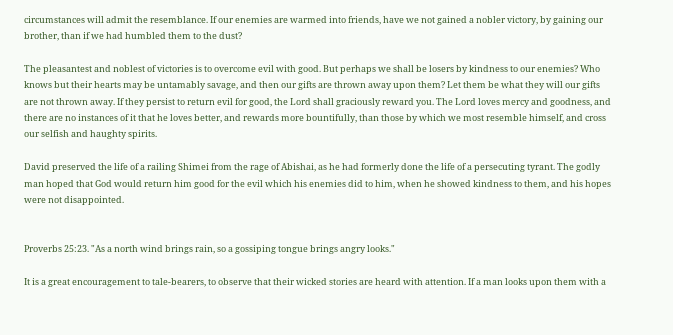circumstances will admit the resemblance. If our enemies are warmed into friends, have we not gained a nobler victory, by gaining our brother, than if we had humbled them to the dust?

The pleasantest and noblest of victories is to overcome evil with good. But perhaps we shall be losers by kindness to our enemies? Who knows but their hearts may be untamably savage, and then our gifts are thrown away upon them? Let them be what they will our gifts are not thrown away. If they persist to return evil for good, the Lord shall graciously reward you. The Lord loves mercy and goodness, and there are no instances of it that he loves better, and rewards more bountifully, than those by which we most resemble himself, and cross our selfish and haughty spirits.

David preserved the life of a railing Shimei from the rage of Abishai, as he had formerly done the life of a persecuting tyrant. The godly man hoped that God would return him good for the evil which his enemies did to him, when he showed kindness to them, and his hopes were not disappointed.


Proverbs 25:23. "As a north wind brings rain, so a gossiping tongue brings angry looks."

It is a great encouragement to tale-bearers, to observe that their wicked stories are heard with attention. If a man looks upon them with a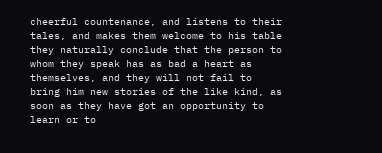cheerful countenance, and listens to their tales, and makes them welcome to his table they naturally conclude that the person to whom they speak has as bad a heart as themselves, and they will not fail to bring him new stories of the like kind, as soon as they have got an opportunity to learn or to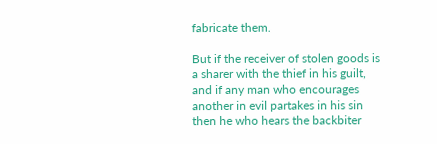fabricate them.

But if the receiver of stolen goods is a sharer with the thief in his guilt, and if any man who encourages another in evil partakes in his sin then he who hears the backbiter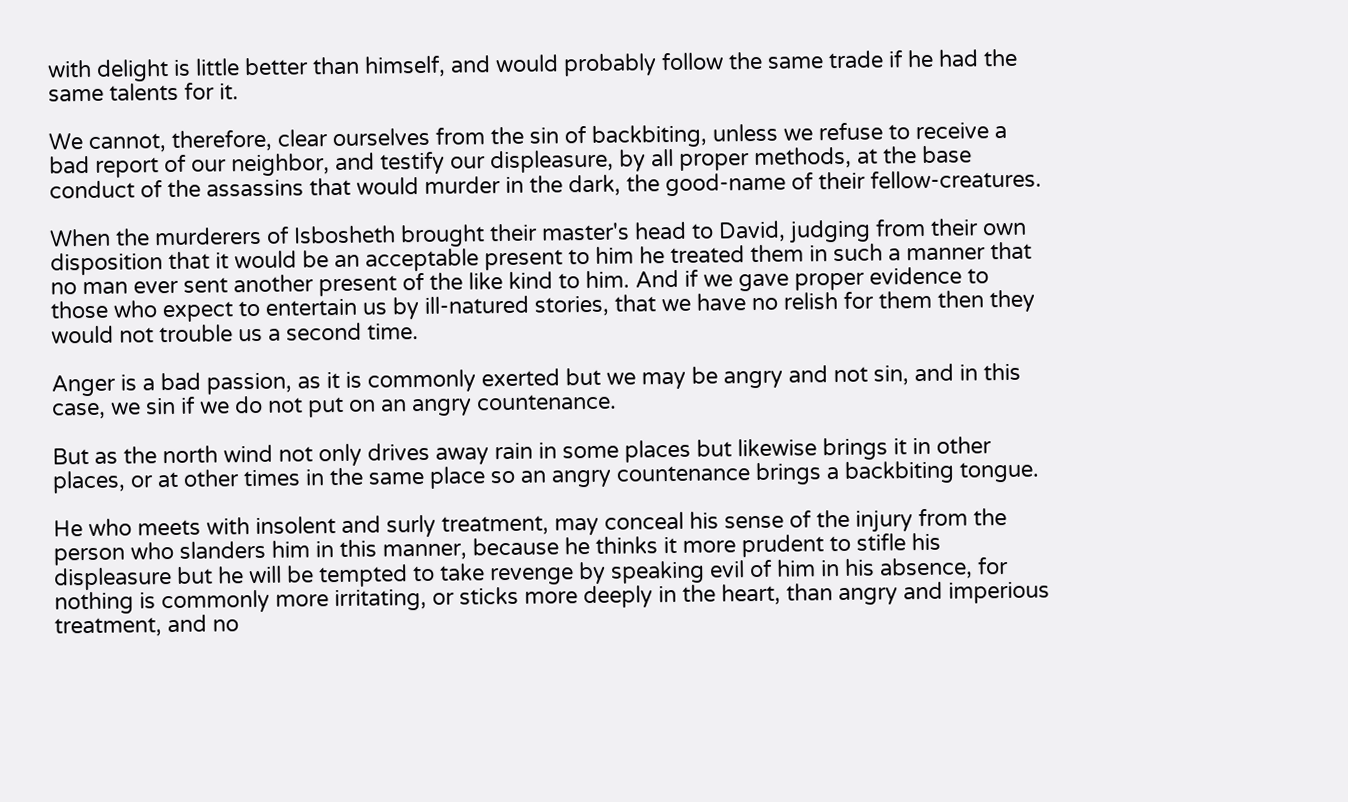with delight is little better than himself, and would probably follow the same trade if he had the same talents for it.

We cannot, therefore, clear ourselves from the sin of backbiting, unless we refuse to receive a bad report of our neighbor, and testify our displeasure, by all proper methods, at the base conduct of the assassins that would murder in the dark, the good-name of their fellow-creatures.

When the murderers of Isbosheth brought their master's head to David, judging from their own disposition that it would be an acceptable present to him he treated them in such a manner that no man ever sent another present of the like kind to him. And if we gave proper evidence to those who expect to entertain us by ill-natured stories, that we have no relish for them then they would not trouble us a second time.

Anger is a bad passion, as it is commonly exerted but we may be angry and not sin, and in this case, we sin if we do not put on an angry countenance.

But as the north wind not only drives away rain in some places but likewise brings it in other places, or at other times in the same place so an angry countenance brings a backbiting tongue.

He who meets with insolent and surly treatment, may conceal his sense of the injury from the person who slanders him in this manner, because he thinks it more prudent to stifle his displeasure but he will be tempted to take revenge by speaking evil of him in his absence, for nothing is commonly more irritating, or sticks more deeply in the heart, than angry and imperious treatment, and no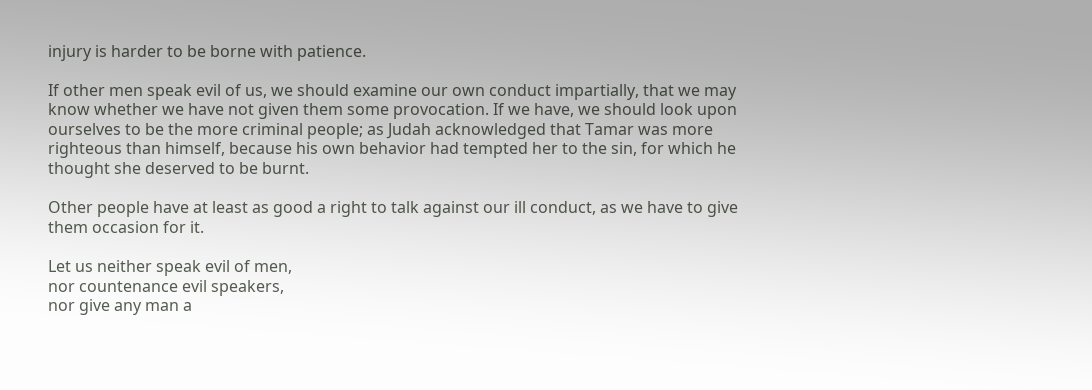injury is harder to be borne with patience.

If other men speak evil of us, we should examine our own conduct impartially, that we may know whether we have not given them some provocation. If we have, we should look upon ourselves to be the more criminal people; as Judah acknowledged that Tamar was more righteous than himself, because his own behavior had tempted her to the sin, for which he thought she deserved to be burnt.

Other people have at least as good a right to talk against our ill conduct, as we have to give them occasion for it.

Let us neither speak evil of men,
nor countenance evil speakers,
nor give any man a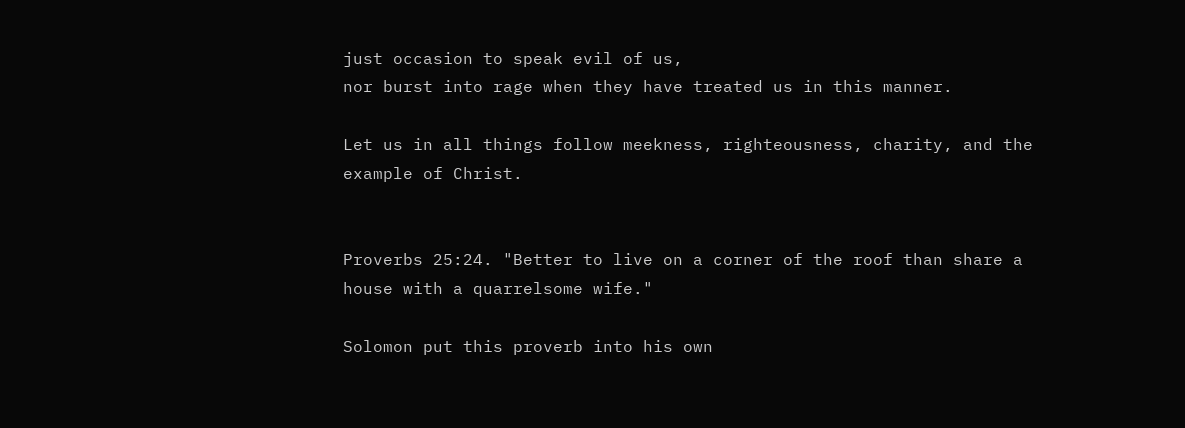just occasion to speak evil of us,
nor burst into rage when they have treated us in this manner.

Let us in all things follow meekness, righteousness, charity, and the example of Christ.


Proverbs 25:24. "Better to live on a corner of the roof than share a house with a quarrelsome wife."

Solomon put this proverb into his own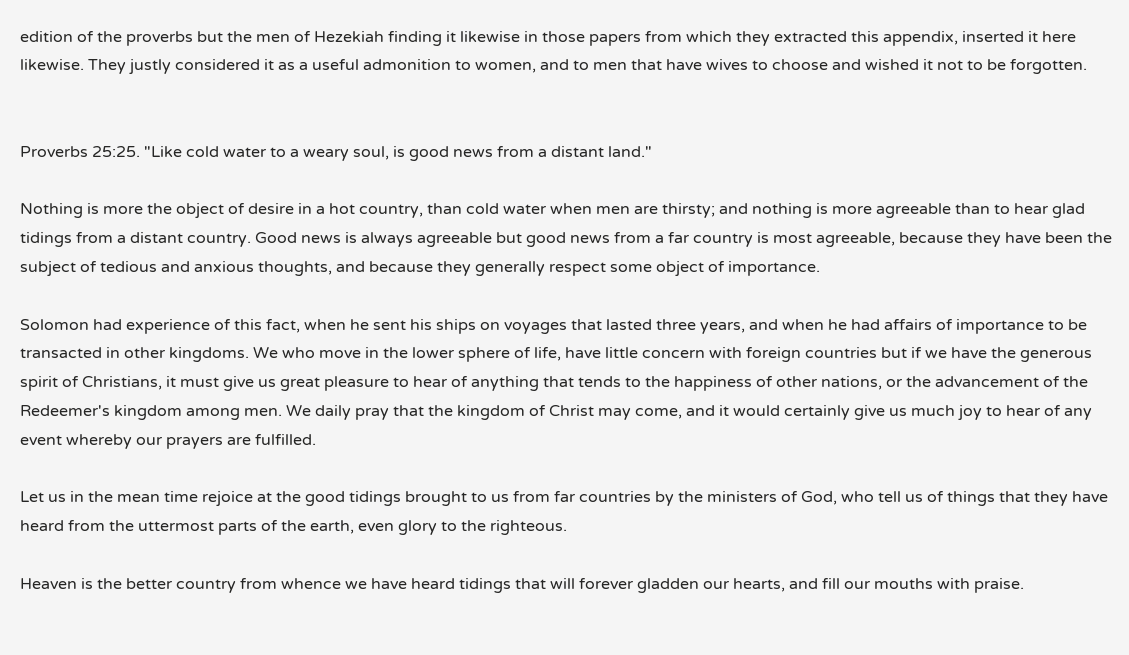edition of the proverbs but the men of Hezekiah finding it likewise in those papers from which they extracted this appendix, inserted it here likewise. They justly considered it as a useful admonition to women, and to men that have wives to choose and wished it not to be forgotten.


Proverbs 25:25. "Like cold water to a weary soul, is good news from a distant land."

Nothing is more the object of desire in a hot country, than cold water when men are thirsty; and nothing is more agreeable than to hear glad tidings from a distant country. Good news is always agreeable but good news from a far country is most agreeable, because they have been the subject of tedious and anxious thoughts, and because they generally respect some object of importance.

Solomon had experience of this fact, when he sent his ships on voyages that lasted three years, and when he had affairs of importance to be transacted in other kingdoms. We who move in the lower sphere of life, have little concern with foreign countries but if we have the generous spirit of Christians, it must give us great pleasure to hear of anything that tends to the happiness of other nations, or the advancement of the Redeemer's kingdom among men. We daily pray that the kingdom of Christ may come, and it would certainly give us much joy to hear of any event whereby our prayers are fulfilled.

Let us in the mean time rejoice at the good tidings brought to us from far countries by the ministers of God, who tell us of things that they have heard from the uttermost parts of the earth, even glory to the righteous.

Heaven is the better country from whence we have heard tidings that will forever gladden our hearts, and fill our mouths with praise.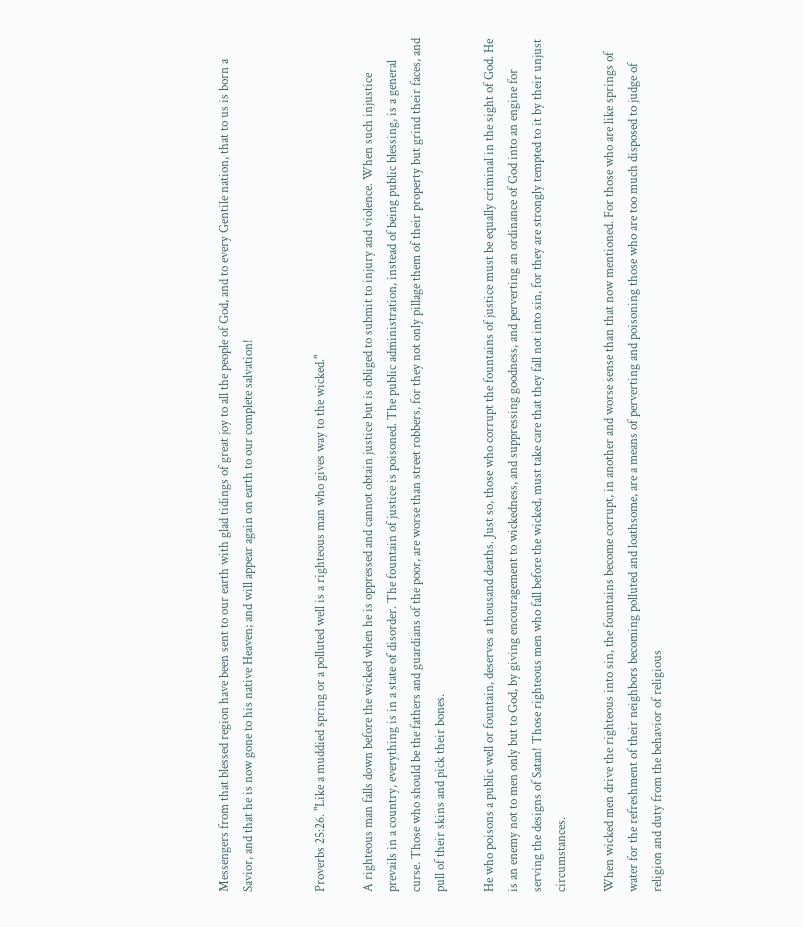Messengers from that blessed region have been sent to our earth with glad tidings of great joy to all the people of God, and to every Gentile nation, that to us is born a Savior, and that he is now gone to his native Heaven; and will appear again on earth to our complete salvation!


Proverbs 25:26. "Like a muddied spring or a polluted well is a righteous man who gives way to the wicked."

A righteous man falls down before the wicked when he is oppressed and cannot obtain justice but is obliged to submit to injury and violence. When such injustice prevails in a country, everything is in a state of disorder. The fountain of justice is poisoned. The public administration, instead of being public blessing, is a general curse. Those who should be the fathers and guardians of the poor, are worse than street robbers, for they not only pillage them of their property but grind their faces, and pull of their skins and pick their bones.

He who poisons a public well or fountain, deserves a thousand deaths. Just so, those who corrupt the fountains of justice must be equally criminal in the sight of God. He is an enemy not to men only but to God, by giving encouragement to wickedness, and suppressing goodness, and perverting an ordinance of God into an engine for serving the designs of Satan! Those righteous men who fall before the wicked, must take care that they fall not into sin, for they are strongly tempted to it by their unjust circumstances.

When wicked men drive the righteous into sin, the fountains become corrupt, in another and worse sense than that now mentioned. For those who are like springs of water for the refreshment of their neighbors becoming polluted and loathsome, are a means of perverting and poisoning those who are too much disposed to judge of religion and duty from the behavior of religious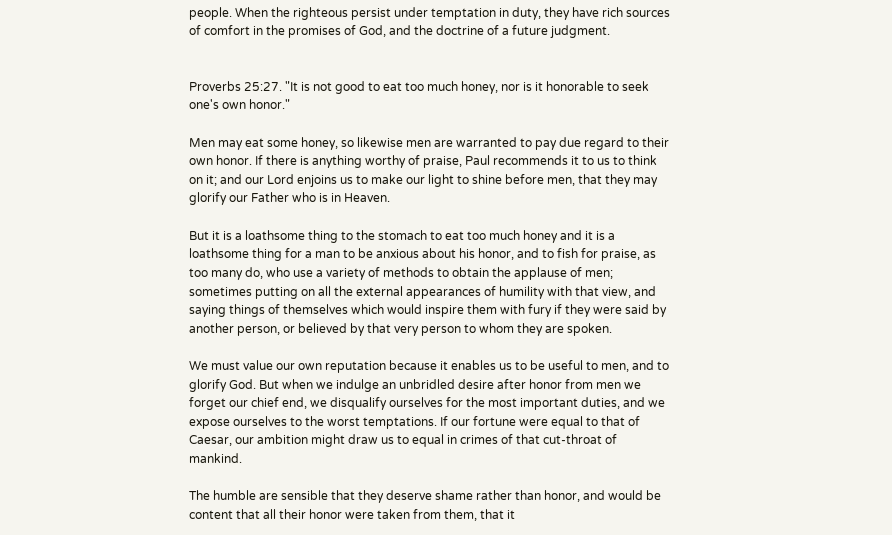people. When the righteous persist under temptation in duty, they have rich sources of comfort in the promises of God, and the doctrine of a future judgment.


Proverbs 25:27. "It is not good to eat too much honey, nor is it honorable to seek one's own honor."

Men may eat some honey, so likewise men are warranted to pay due regard to their own honor. If there is anything worthy of praise, Paul recommends it to us to think on it; and our Lord enjoins us to make our light to shine before men, that they may glorify our Father who is in Heaven.

But it is a loathsome thing to the stomach to eat too much honey and it is a loathsome thing for a man to be anxious about his honor, and to fish for praise, as too many do, who use a variety of methods to obtain the applause of men; sometimes putting on all the external appearances of humility with that view, and saying things of themselves which would inspire them with fury if they were said by another person, or believed by that very person to whom they are spoken.

We must value our own reputation because it enables us to be useful to men, and to glorify God. But when we indulge an unbridled desire after honor from men we forget our chief end, we disqualify ourselves for the most important duties, and we expose ourselves to the worst temptations. If our fortune were equal to that of Caesar, our ambition might draw us to equal in crimes of that cut-throat of mankind.

The humble are sensible that they deserve shame rather than honor, and would be content that all their honor were taken from them, that it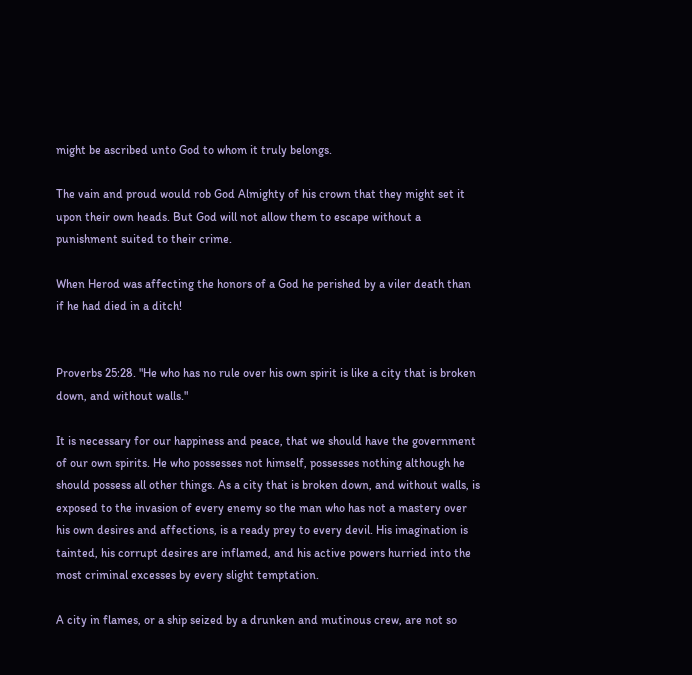might be ascribed unto God to whom it truly belongs.

The vain and proud would rob God Almighty of his crown that they might set it upon their own heads. But God will not allow them to escape without a punishment suited to their crime.

When Herod was affecting the honors of a God he perished by a viler death than if he had died in a ditch!


Proverbs 25:28. "He who has no rule over his own spirit is like a city that is broken down, and without walls."

It is necessary for our happiness and peace, that we should have the government of our own spirits. He who possesses not himself, possesses nothing although he should possess all other things. As a city that is broken down, and without walls, is exposed to the invasion of every enemy so the man who has not a mastery over his own desires and affections, is a ready prey to every devil. His imagination is tainted, his corrupt desires are inflamed, and his active powers hurried into the most criminal excesses by every slight temptation.

A city in flames, or a ship seized by a drunken and mutinous crew, are not so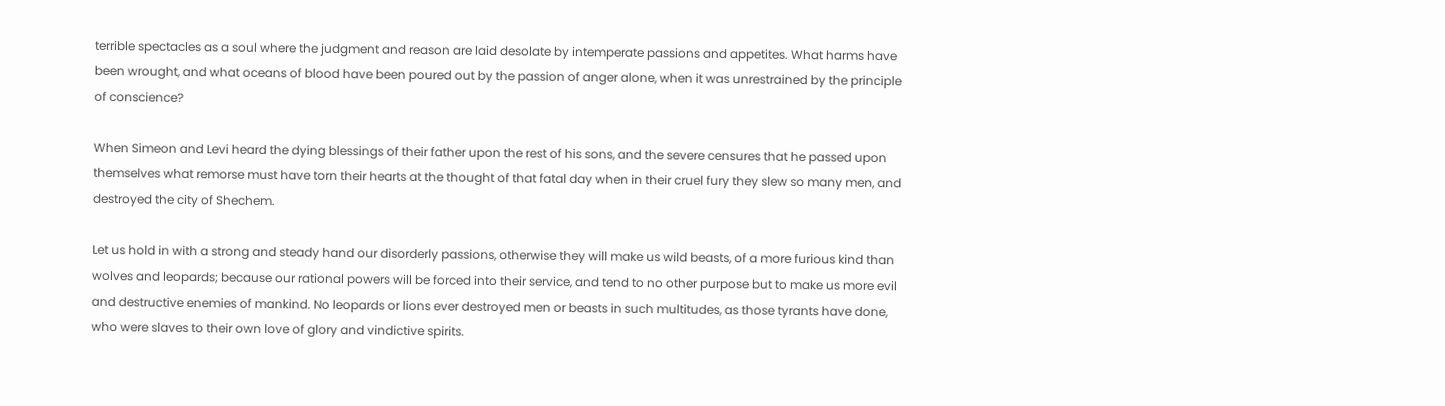terrible spectacles as a soul where the judgment and reason are laid desolate by intemperate passions and appetites. What harms have been wrought, and what oceans of blood have been poured out by the passion of anger alone, when it was unrestrained by the principle of conscience?

When Simeon and Levi heard the dying blessings of their father upon the rest of his sons, and the severe censures that he passed upon themselves what remorse must have torn their hearts at the thought of that fatal day when in their cruel fury they slew so many men, and destroyed the city of Shechem.

Let us hold in with a strong and steady hand our disorderly passions, otherwise they will make us wild beasts, of a more furious kind than wolves and leopards; because our rational powers will be forced into their service, and tend to no other purpose but to make us more evil and destructive enemies of mankind. No leopards or lions ever destroyed men or beasts in such multitudes, as those tyrants have done, who were slaves to their own love of glory and vindictive spirits.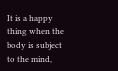It is a happy thing when the body is subject to the mind,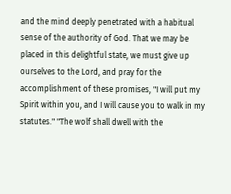and the mind deeply penetrated with a habitual sense of the authority of God. That we may be placed in this delightful state, we must give up ourselves to the Lord, and pray for the accomplishment of these promises, "I will put my Spirit within you, and I will cause you to walk in my statutes." "The wolf shall dwell with the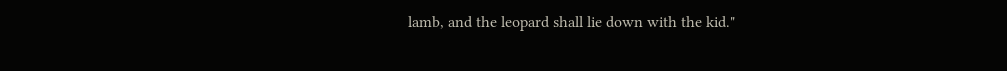lamb, and the leopard shall lie down with the kid."